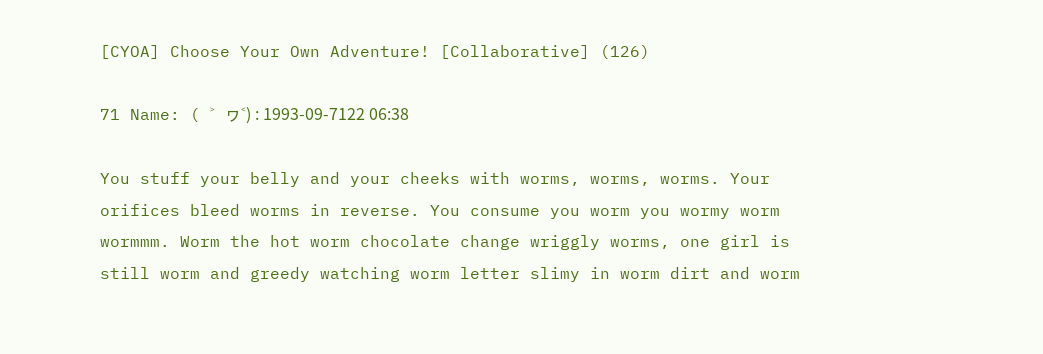[CYOA] Choose Your Own Adventure! [Collaborative] (126)

71 Name: ( ˃ ヮ˂) : 1993-09-7122 06:38

You stuff your belly and your cheeks with worms, worms, worms. Your orifices bleed worms in reverse. You consume you worm you wormy worm wormmm. Worm the hot worm chocolate change wriggly worms, one girl is still worm and greedy watching worm letter slimy in worm dirt and worm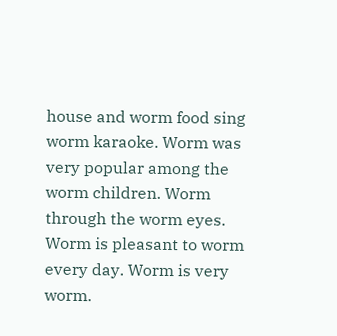house and worm food sing worm karaoke. Worm was very popular among the worm children. Worm through the worm eyes. Worm is pleasant to worm every day. Worm is very worm.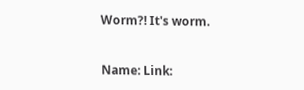Worm?! It's worm.


Name: Link: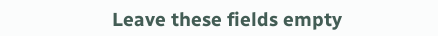Leave these fields empty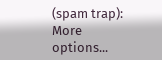(spam trap):
More options...